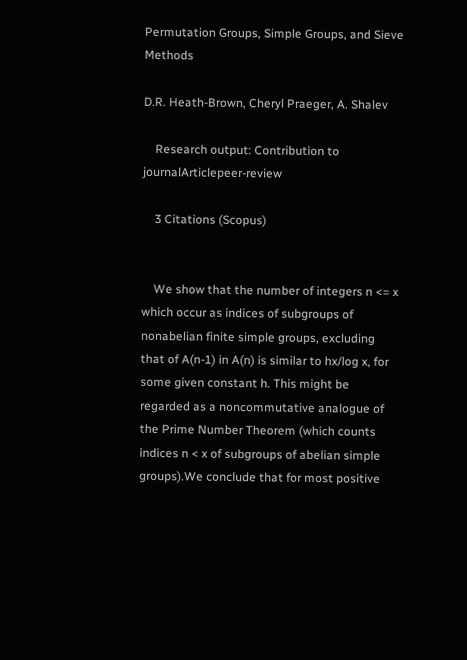Permutation Groups, Simple Groups, and Sieve Methods

D.R. Heath-Brown, Cheryl Praeger, A. Shalev

    Research output: Contribution to journalArticlepeer-review

    3 Citations (Scopus)


    We show that the number of integers n <= x which occur as indices of subgroups of nonabelian finite simple groups, excluding that of A(n-1) in A(n) is similar to hx/log x, for some given constant h. This might be regarded as a noncommutative analogue of the Prime Number Theorem (which counts indices n < x of subgroups of abelian simple groups).We conclude that for most positive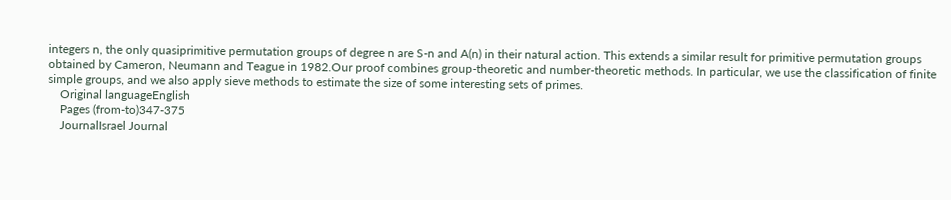integers n, the only quasiprimitive permutation groups of degree n are S-n and A(n) in their natural action. This extends a similar result for primitive permutation groups obtained by Cameron, Neumann and Teague in 1982.Our proof combines group-theoretic and number-theoretic methods. In particular, we use the classification of finite simple groups, and we also apply sieve methods to estimate the size of some interesting sets of primes.
    Original languageEnglish
    Pages (from-to)347-375
    JournalIsrael Journal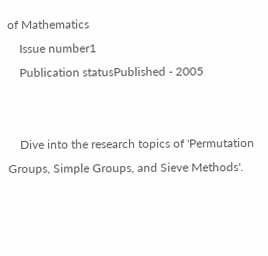of Mathematics
    Issue number1
    Publication statusPublished - 2005


    Dive into the research topics of 'Permutation Groups, Simple Groups, and Sieve Methods'.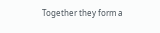Together they form a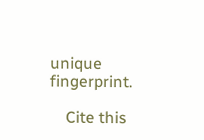unique fingerprint.

    Cite this